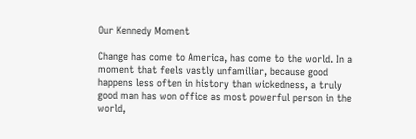Our Kennedy Moment

Change has come to America, has come to the world. In a moment that feels vastly unfamiliar, because good happens less often in history than wickedness, a truly good man has won office as most powerful person in the world,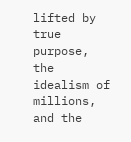lifted by true purpose, the idealism of millions, and the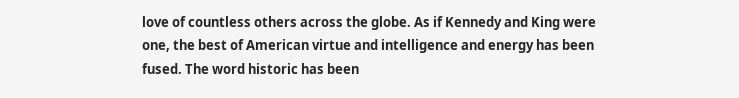love of countless others across the globe. As if Kennedy and King were one, the best of American virtue and intelligence and energy has been fused. The word historic has been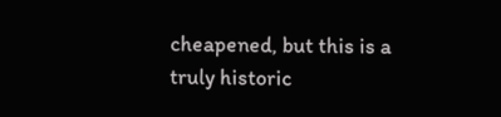cheapened, but this is a truly historic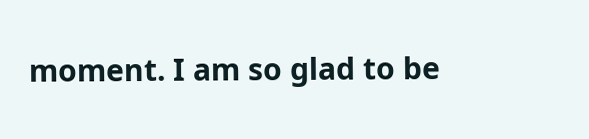moment. I am so glad to be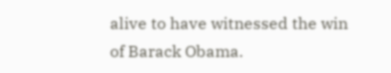alive to have witnessed the win of Barack Obama.